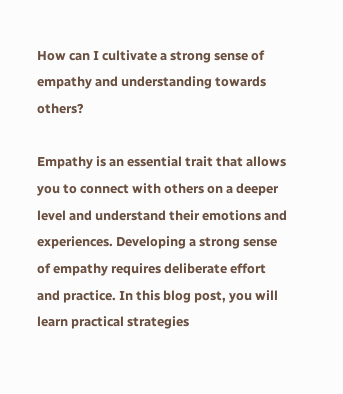How can I cultivate a strong sense of empathy and understanding towards others?

Empathy is an essential trait that allows you to connect with others on a deeper level and understand their emotions and experiences. Developing a strong sense of empathy requires deliberate effort and practice. In this blog post, you will learn practical strategies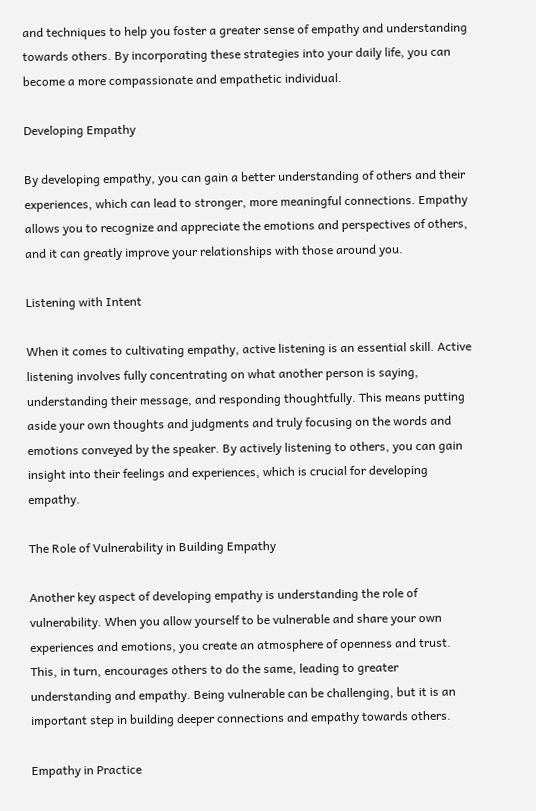and techniques to help you foster a greater sense of empathy and understanding towards others. By incorporating these strategies into your daily life, you can become a more compassionate and empathetic individual.

Developing Empathy

By developing empathy, you can gain a better understanding of others and their experiences, which can lead to stronger, more meaningful connections. Empathy allows you to recognize and appreciate the emotions and perspectives of others, and it can greatly improve your relationships with those around you.

Listening with Intent

When it comes to cultivating empathy, active listening is an essential skill. Active listening involves fully concentrating on what another person is saying, understanding their message, and responding thoughtfully. This means putting aside your own thoughts and judgments and truly focusing on the words and emotions conveyed by the speaker. By actively listening to others, you can gain insight into their feelings and experiences, which is crucial for developing empathy.

The Role of Vulnerability in Building Empathy

Another key aspect of developing empathy is understanding the role of vulnerability. When you allow yourself to be vulnerable and share your own experiences and emotions, you create an atmosphere of openness and trust. This, in turn, encourages others to do the same, leading to greater understanding and empathy. Being vulnerable can be challenging, but it is an important step in building deeper connections and empathy towards others.

Empathy in Practice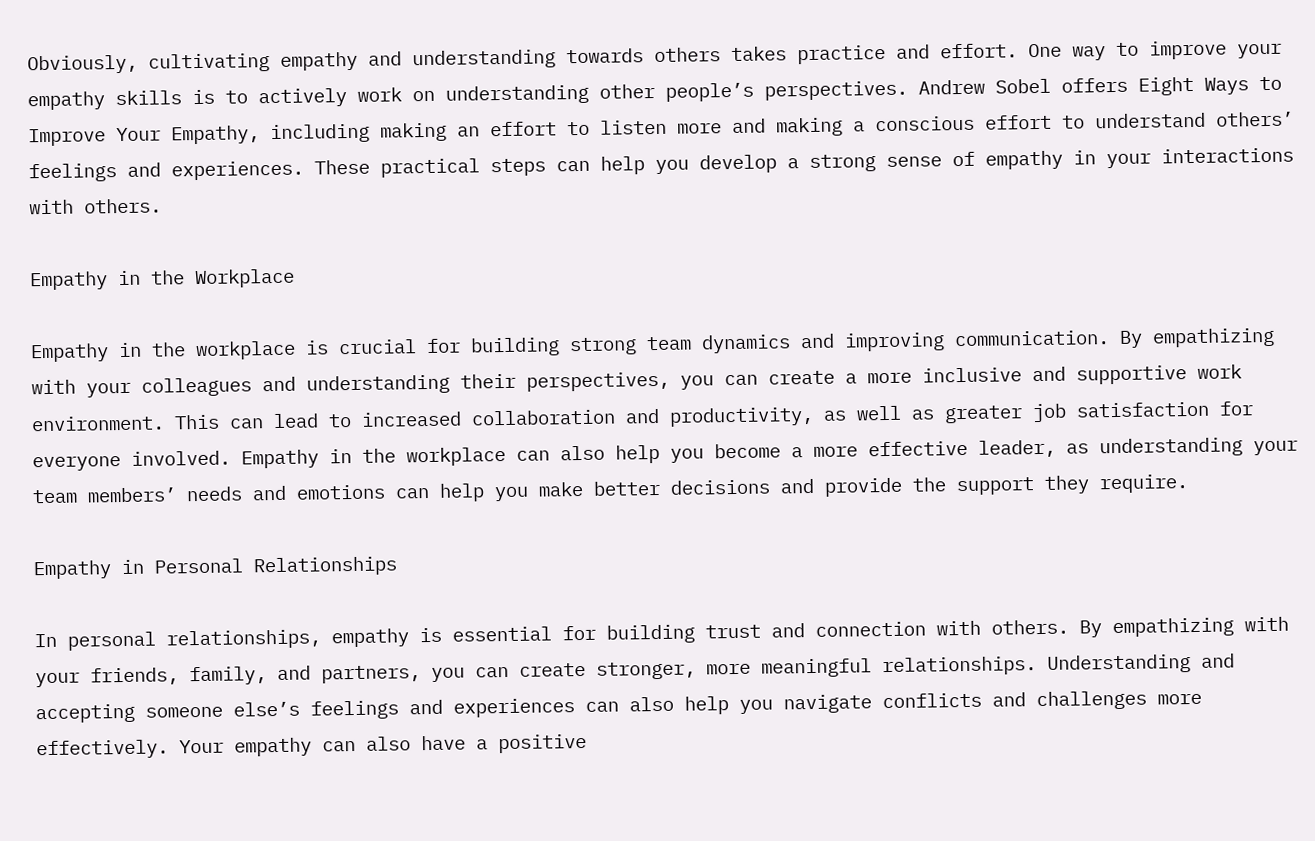Obviously, cultivating empathy and understanding towards others takes practice and effort. One way to improve your empathy skills is to actively work on understanding other people’s perspectives. Andrew Sobel offers Eight Ways to Improve Your Empathy, including making an effort to listen more and making a conscious effort to understand others’ feelings and experiences. These practical steps can help you develop a strong sense of empathy in your interactions with others.

Empathy in the Workplace

Empathy in the workplace is crucial for building strong team dynamics and improving communication. By empathizing with your colleagues and understanding their perspectives, you can create a more inclusive and supportive work environment. This can lead to increased collaboration and productivity, as well as greater job satisfaction for everyone involved. Empathy in the workplace can also help you become a more effective leader, as understanding your team members’ needs and emotions can help you make better decisions and provide the support they require.

Empathy in Personal Relationships

In personal relationships, empathy is essential for building trust and connection with others. By empathizing with your friends, family, and partners, you can create stronger, more meaningful relationships. Understanding and accepting someone else’s feelings and experiences can also help you navigate conflicts and challenges more effectively. Your empathy can also have a positive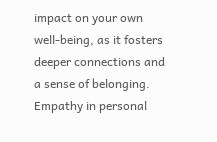impact on your own well-being, as it fosters deeper connections and a sense of belonging. Empathy in personal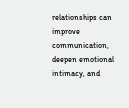relationships can improve communication, deepen emotional intimacy, and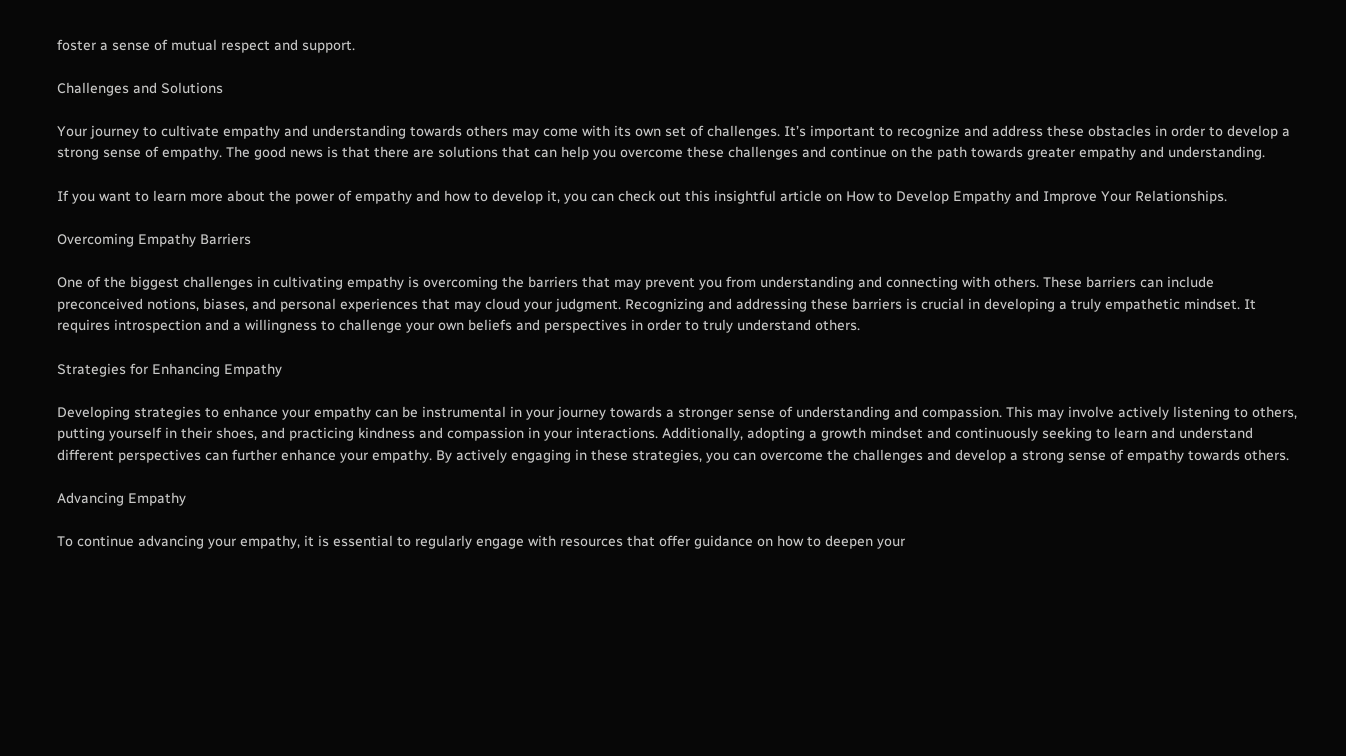foster a sense of mutual respect and support.

Challenges and Solutions

Your journey to cultivate empathy and understanding towards others may come with its own set of challenges. It’s important to recognize and address these obstacles in order to develop a strong sense of empathy. The good news is that there are solutions that can help you overcome these challenges and continue on the path towards greater empathy and understanding.

If you want to learn more about the power of empathy and how to develop it, you can check out this insightful article on How to Develop Empathy and Improve Your Relationships.

Overcoming Empathy Barriers

One of the biggest challenges in cultivating empathy is overcoming the barriers that may prevent you from understanding and connecting with others. These barriers can include preconceived notions, biases, and personal experiences that may cloud your judgment. Recognizing and addressing these barriers is crucial in developing a truly empathetic mindset. It requires introspection and a willingness to challenge your own beliefs and perspectives in order to truly understand others.

Strategies for Enhancing Empathy

Developing strategies to enhance your empathy can be instrumental in your journey towards a stronger sense of understanding and compassion. This may involve actively listening to others, putting yourself in their shoes, and practicing kindness and compassion in your interactions. Additionally, adopting a growth mindset and continuously seeking to learn and understand different perspectives can further enhance your empathy. By actively engaging in these strategies, you can overcome the challenges and develop a strong sense of empathy towards others.

Advancing Empathy

To continue advancing your empathy, it is essential to regularly engage with resources that offer guidance on how to deepen your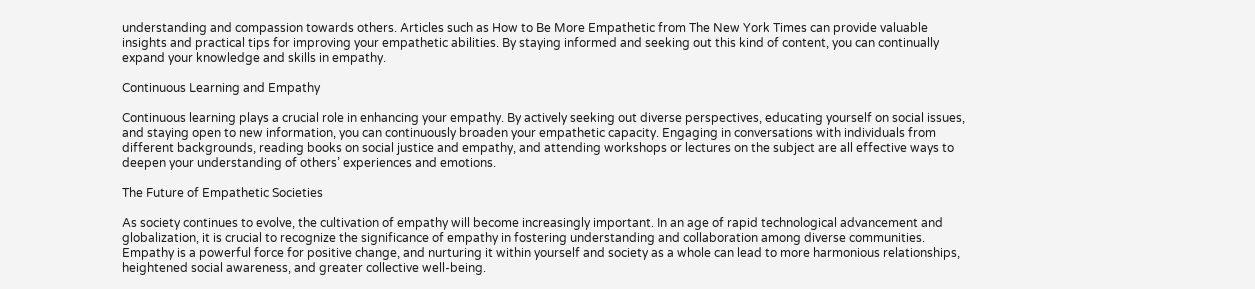understanding and compassion towards others. Articles such as How to Be More Empathetic from The New York Times can provide valuable insights and practical tips for improving your empathetic abilities. By staying informed and seeking out this kind of content, you can continually expand your knowledge and skills in empathy.

Continuous Learning and Empathy

Continuous learning plays a crucial role in enhancing your empathy. By actively seeking out diverse perspectives, educating yourself on social issues, and staying open to new information, you can continuously broaden your empathetic capacity. Engaging in conversations with individuals from different backgrounds, reading books on social justice and empathy, and attending workshops or lectures on the subject are all effective ways to deepen your understanding of others’ experiences and emotions.

The Future of Empathetic Societies

As society continues to evolve, the cultivation of empathy will become increasingly important. In an age of rapid technological advancement and globalization, it is crucial to recognize the significance of empathy in fostering understanding and collaboration among diverse communities. Empathy is a powerful force for positive change, and nurturing it within yourself and society as a whole can lead to more harmonious relationships, heightened social awareness, and greater collective well-being.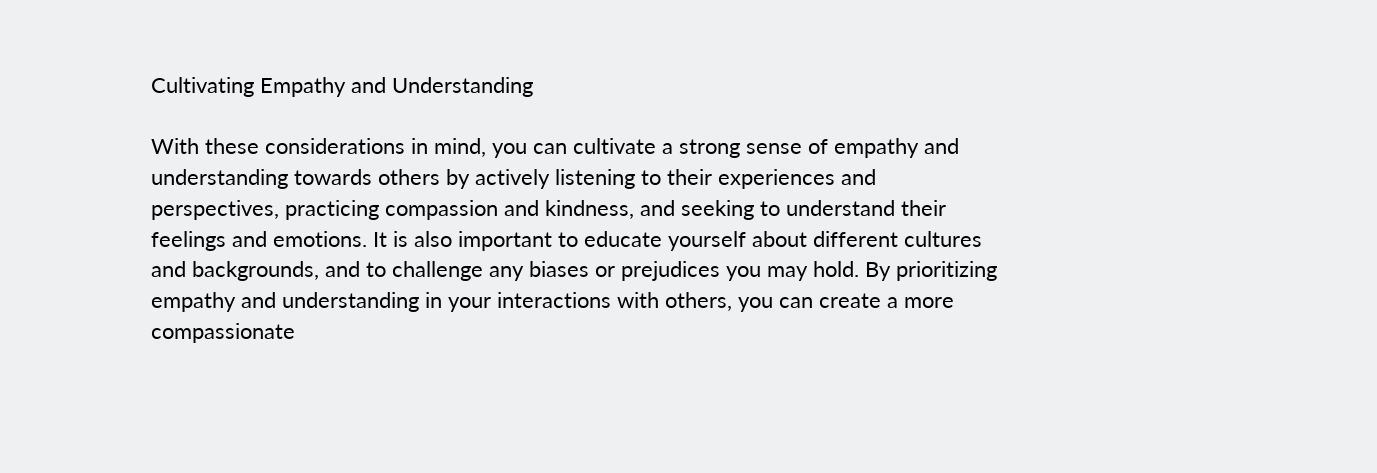Cultivating Empathy and Understanding

With these considerations in mind, you can cultivate a strong sense of empathy and understanding towards others by actively listening to their experiences and perspectives, practicing compassion and kindness, and seeking to understand their feelings and emotions. It is also important to educate yourself about different cultures and backgrounds, and to challenge any biases or prejudices you may hold. By prioritizing empathy and understanding in your interactions with others, you can create a more compassionate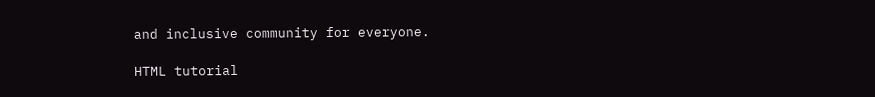and inclusive community for everyone.

HTML tutorial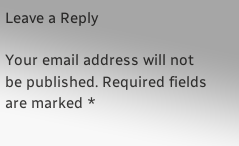Leave a Reply

Your email address will not be published. Required fields are marked *